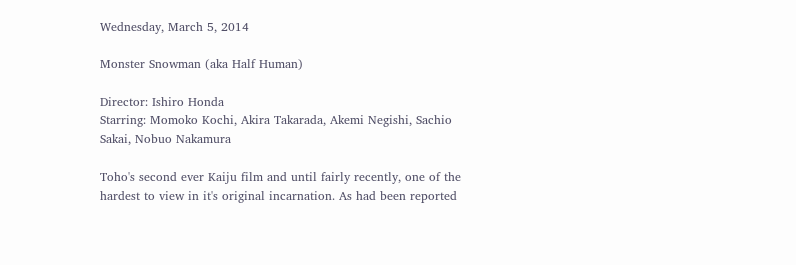Wednesday, March 5, 2014

Monster Snowman (aka Half Human)

Director: Ishiro Honda
Starring: Momoko Kochi, Akira Takarada, Akemi Negishi, Sachio Sakai, Nobuo Nakamura

Toho's second ever Kaiju film and until fairly recently, one of the hardest to view in it's original incarnation. As had been reported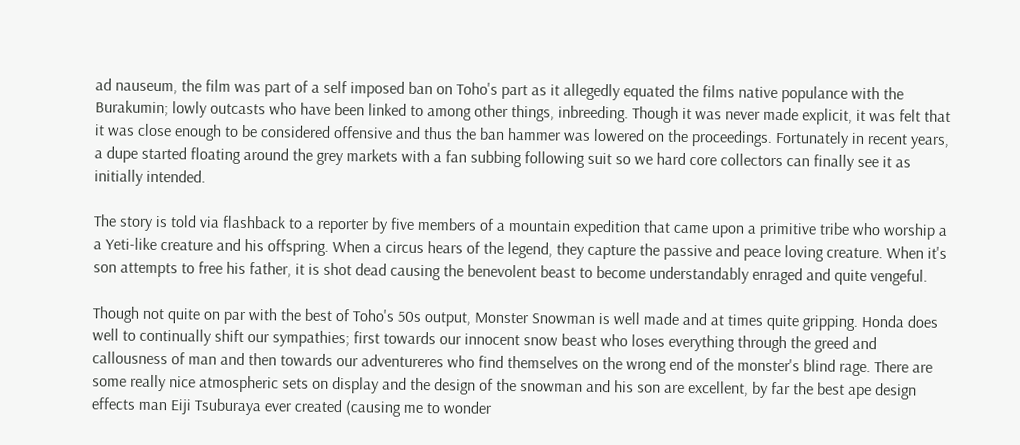ad nauseum, the film was part of a self imposed ban on Toho's part as it allegedly equated the films native populance with the Burakumin; lowly outcasts who have been linked to among other things, inbreeding. Though it was never made explicit, it was felt that it was close enough to be considered offensive and thus the ban hammer was lowered on the proceedings. Fortunately in recent years, a dupe started floating around the grey markets with a fan subbing following suit so we hard core collectors can finally see it as initially intended.

The story is told via flashback to a reporter by five members of a mountain expedition that came upon a primitive tribe who worship a a Yeti-like creature and his offspring. When a circus hears of the legend, they capture the passive and peace loving creature. When it's son attempts to free his father, it is shot dead causing the benevolent beast to become understandably enraged and quite vengeful.

Though not quite on par with the best of Toho's 50s output, Monster Snowman is well made and at times quite gripping. Honda does well to continually shift our sympathies; first towards our innocent snow beast who loses everything through the greed and callousness of man and then towards our adventureres who find themselves on the wrong end of the monster's blind rage. There are some really nice atmospheric sets on display and the design of the snowman and his son are excellent, by far the best ape design effects man Eiji Tsuburaya ever created (causing me to wonder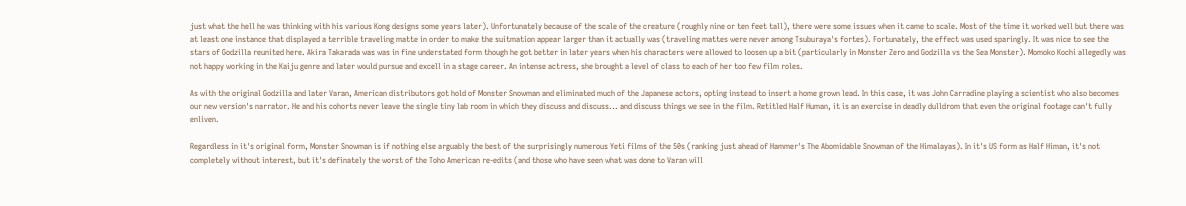just what the hell he was thinking with his various Kong designs some years later). Unfortunately because of the scale of the creature (roughly nine or ten feet tall), there were some issues when it came to scale. Most of the time it worked well but there was at least one instance that displayed a terrible traveling matte in order to make the suitmation appear larger than it actually was (traveling mattes were never among Tsuburaya's fortes). Fortunately, the effect was used sparingly. It was nice to see the stars of Godzilla reunited here. Akira Takarada was was in fine understated form though he got better in later years when his characters were allowed to loosen up a bit (particularly in Monster Zero and Godzilla vs the Sea Monster). Momoko Kochi allegedly was not happy working in the Kaiju genre and later would pursue and excell in a stage career. An intense actress, she brought a level of class to each of her too few film roles.

As with the original Godzilla and later Varan, American distributors got hold of Monster Snowman and eliminated much of the Japanese actors, opting instead to insert a home grown lead. In this case, it was John Carradine playing a scientist who also becomes our new version's narrator. He and his cohorts never leave the single tiny lab room in which they discuss and discuss... and discuss things we see in the film. Retitled Half Human, it is an exercise in deadly dulldrom that even the original footage can't fully enliven.

Regardless in it's original form, Monster Snowman is if nothing else arguably the best of the surprisingly numerous Yeti films of the 50s (ranking just ahead of Hammer's The Abomidable Snowman of the Himalayas). In it's US form as Half Himan, it's not completely without interest, but it's definately the worst of the Toho American re-edits (and those who have seen what was done to Varan will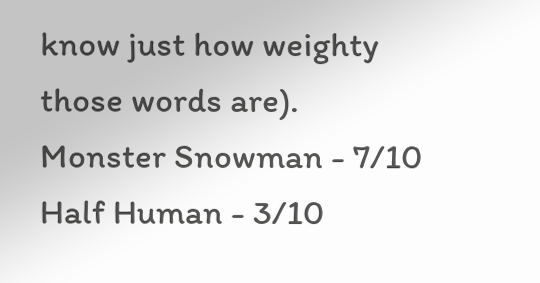know just how weighty those words are).
Monster Snowman - 7/10
Half Human - 3/10